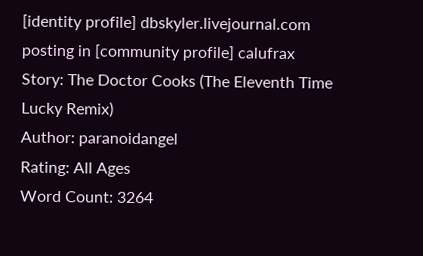[identity profile] dbskyler.livejournal.com posting in [community profile] calufrax
Story: The Doctor Cooks (The Eleventh Time Lucky Remix)
Author: paranoidangel
Rating: All Ages
Word Count: 3264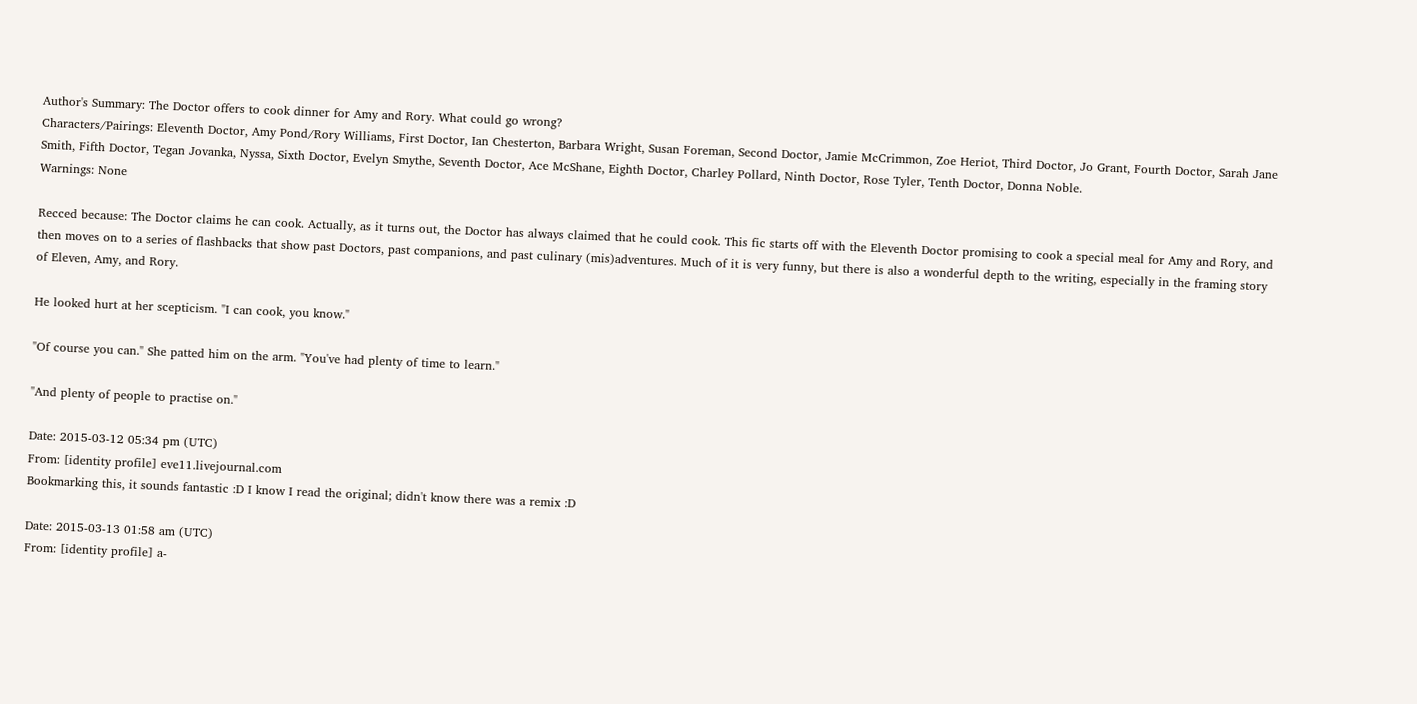Author's Summary: The Doctor offers to cook dinner for Amy and Rory. What could go wrong?
Characters/Pairings: Eleventh Doctor, Amy Pond/Rory Williams, First Doctor, Ian Chesterton, Barbara Wright, Susan Foreman, Second Doctor, Jamie McCrimmon, Zoe Heriot, Third Doctor, Jo Grant, Fourth Doctor, Sarah Jane Smith, Fifth Doctor, Tegan Jovanka, Nyssa, Sixth Doctor, Evelyn Smythe, Seventh Doctor, Ace McShane, Eighth Doctor, Charley Pollard, Ninth Doctor, Rose Tyler, Tenth Doctor, Donna Noble.
Warnings: None

Recced because: The Doctor claims he can cook. Actually, as it turns out, the Doctor has always claimed that he could cook. This fic starts off with the Eleventh Doctor promising to cook a special meal for Amy and Rory, and then moves on to a series of flashbacks that show past Doctors, past companions, and past culinary (mis)adventures. Much of it is very funny, but there is also a wonderful depth to the writing, especially in the framing story of Eleven, Amy, and Rory.

He looked hurt at her scepticism. "I can cook, you know."

"Of course you can." She patted him on the arm. "You've had plenty of time to learn."

"And plenty of people to practise on."

Date: 2015-03-12 05:34 pm (UTC)
From: [identity profile] eve11.livejournal.com
Bookmarking this, it sounds fantastic :D I know I read the original; didn't know there was a remix :D

Date: 2015-03-13 01:58 am (UTC)
From: [identity profile] a-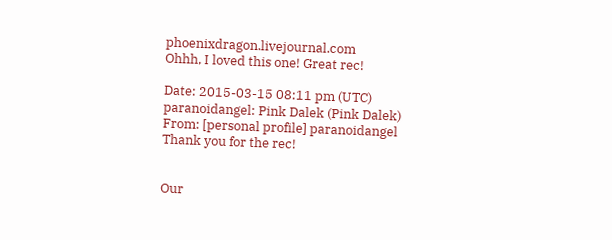phoenixdragon.livejournal.com
Ohhh, I loved this one! Great rec!

Date: 2015-03-15 08:11 pm (UTC)
paranoidangel: Pink Dalek (Pink Dalek)
From: [personal profile] paranoidangel
Thank you for the rec!


Our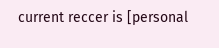current reccer is [personal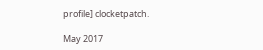profile] clocketpatch.

May 2017